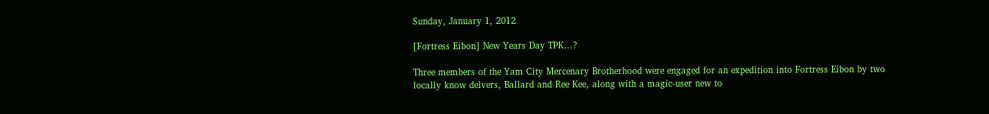Sunday, January 1, 2012

[Fortress Eibon] New Years Day TPK...?

Three members of the Yam City Mercenary Brotherhood were engaged for an expedition into Fortress Eibon by two locally know delvers, Ballard and Ree Kee, along with a magic-user new to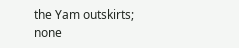the Yam outskirts; none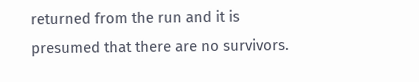returned from the run and it is presumed that there are no survivors.